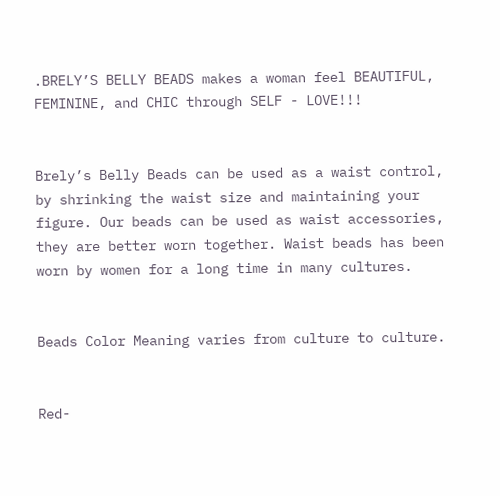.BRELY’S BELLY BEADS makes a woman feel BEAUTIFUL, FEMININE, and CHIC through SELF - LOVE!!!


Brely’s Belly Beads can be used as a waist control, by shrinking the waist size and maintaining your figure. Our beads can be used as waist accessories, they are better worn together. Waist beads has been worn by women for a long time in many cultures.


Beads Color Meaning varies from culture to culture.


Red-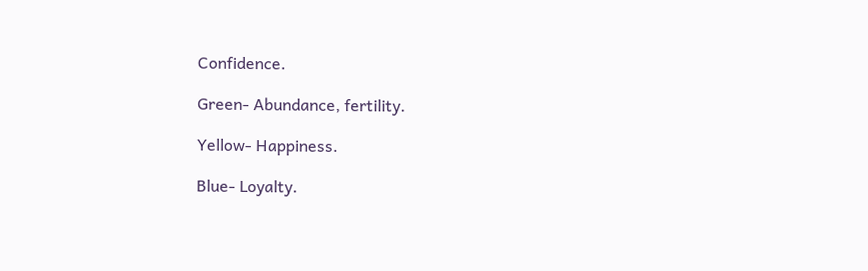Confidence.

Green- Abundance, fertility.

Yellow- Happiness.

Blue- Loyalty.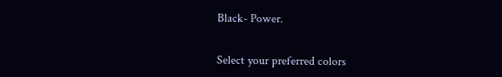Black- Power.


Select your preferred colors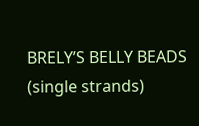BRELY’S BELLY BEADS (single strands)